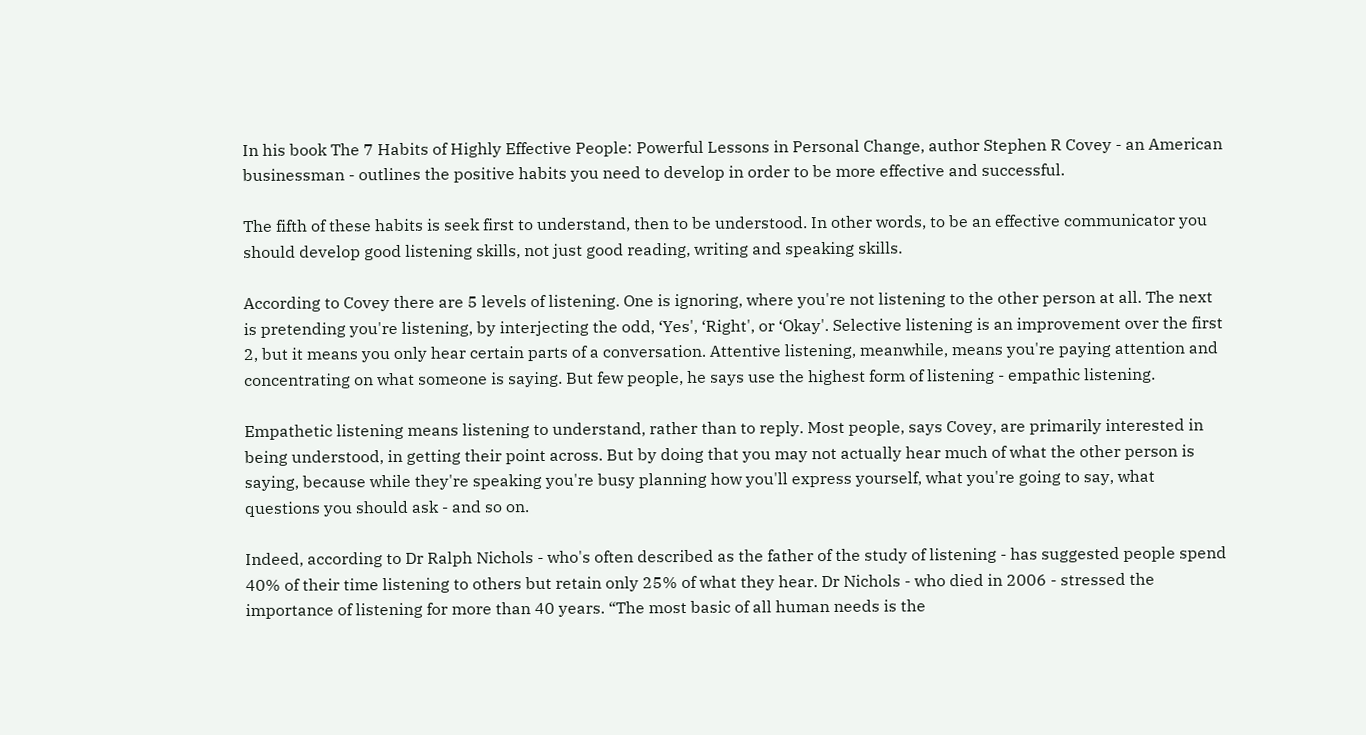In his book The 7 Habits of Highly Effective People: Powerful Lessons in Personal Change, author Stephen R Covey - an American businessman - outlines the positive habits you need to develop in order to be more effective and successful.

The fifth of these habits is seek first to understand, then to be understood. In other words, to be an effective communicator you should develop good listening skills, not just good reading, writing and speaking skills.

According to Covey there are 5 levels of listening. One is ignoring, where you're not listening to the other person at all. The next is pretending you're listening, by interjecting the odd, ‘Yes', ‘Right', or ‘Okay'. Selective listening is an improvement over the first 2, but it means you only hear certain parts of a conversation. Attentive listening, meanwhile, means you're paying attention and concentrating on what someone is saying. But few people, he says use the highest form of listening - empathic listening.

Empathetic listening means listening to understand, rather than to reply. Most people, says Covey, are primarily interested in being understood, in getting their point across. But by doing that you may not actually hear much of what the other person is saying, because while they're speaking you're busy planning how you'll express yourself, what you're going to say, what questions you should ask - and so on.

Indeed, according to Dr Ralph Nichols - who's often described as the father of the study of listening - has suggested people spend 40% of their time listening to others but retain only 25% of what they hear. Dr Nichols - who died in 2006 - stressed the importance of listening for more than 40 years. “The most basic of all human needs is the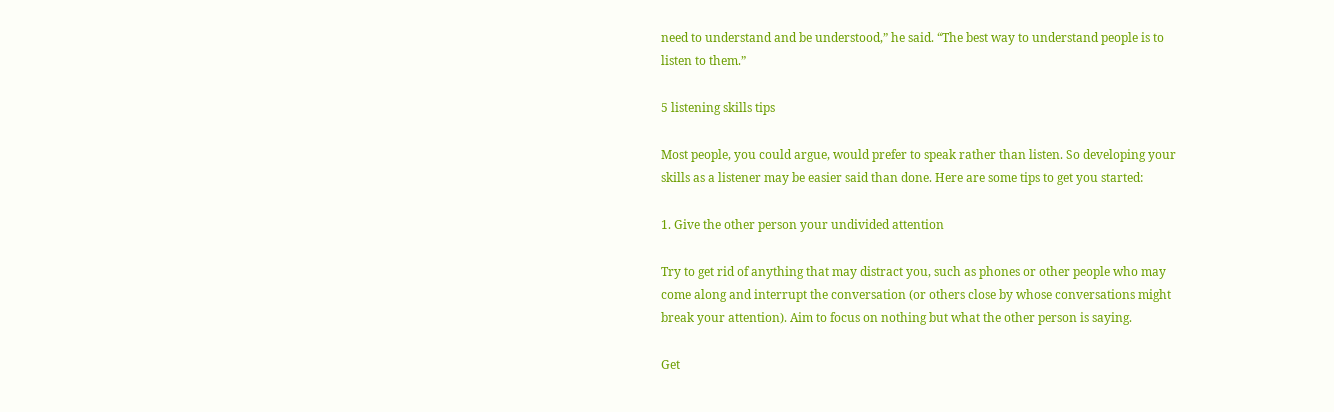need to understand and be understood,” he said. “The best way to understand people is to listen to them.”

5 listening skills tips

Most people, you could argue, would prefer to speak rather than listen. So developing your skills as a listener may be easier said than done. Here are some tips to get you started:

1. Give the other person your undivided attention

Try to get rid of anything that may distract you, such as phones or other people who may come along and interrupt the conversation (or others close by whose conversations might break your attention). Aim to focus on nothing but what the other person is saying.

Get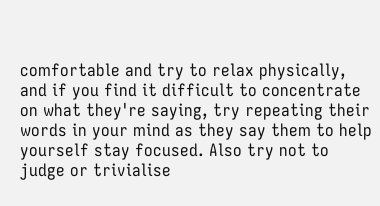comfortable and try to relax physically, and if you find it difficult to concentrate on what they're saying, try repeating their words in your mind as they say them to help yourself stay focused. Also try not to judge or trivialise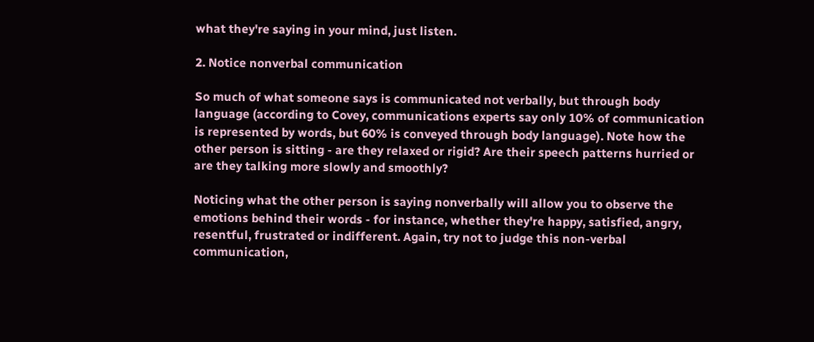what they're saying in your mind, just listen.

2. Notice nonverbal communication

So much of what someone says is communicated not verbally, but through body language (according to Covey, communications experts say only 10% of communication is represented by words, but 60% is conveyed through body language). Note how the other person is sitting - are they relaxed or rigid? Are their speech patterns hurried or are they talking more slowly and smoothly?

Noticing what the other person is saying nonverbally will allow you to observe the emotions behind their words - for instance, whether they're happy, satisfied, angry, resentful, frustrated or indifferent. Again, try not to judge this non-verbal communication,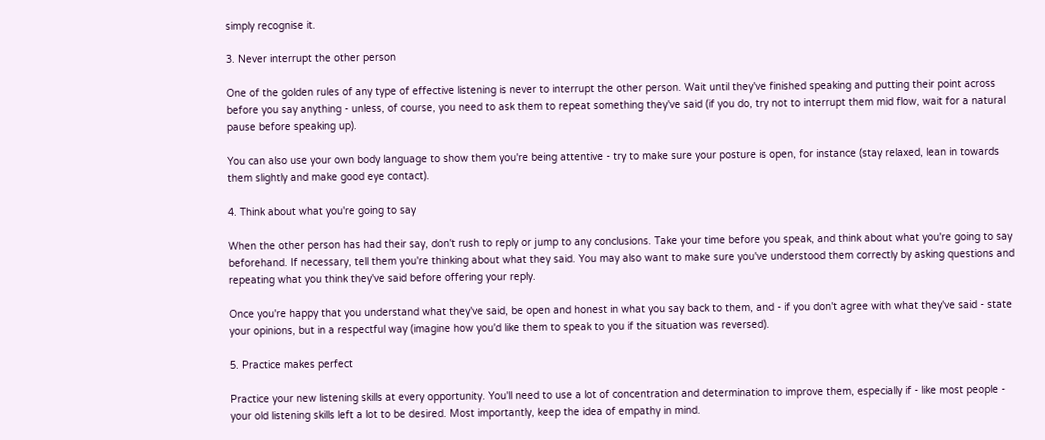simply recognise it.

3. Never interrupt the other person

One of the golden rules of any type of effective listening is never to interrupt the other person. Wait until they've finished speaking and putting their point across before you say anything - unless, of course, you need to ask them to repeat something they've said (if you do, try not to interrupt them mid flow, wait for a natural pause before speaking up).

You can also use your own body language to show them you're being attentive - try to make sure your posture is open, for instance (stay relaxed, lean in towards them slightly and make good eye contact).

4. Think about what you're going to say

When the other person has had their say, don't rush to reply or jump to any conclusions. Take your time before you speak, and think about what you're going to say beforehand. If necessary, tell them you're thinking about what they said. You may also want to make sure you've understood them correctly by asking questions and repeating what you think they've said before offering your reply.

Once you're happy that you understand what they've said, be open and honest in what you say back to them, and - if you don't agree with what they've said - state your opinions, but in a respectful way (imagine how you'd like them to speak to you if the situation was reversed).

5. Practice makes perfect

Practice your new listening skills at every opportunity. You'll need to use a lot of concentration and determination to improve them, especially if - like most people - your old listening skills left a lot to be desired. Most importantly, keep the idea of empathy in mind.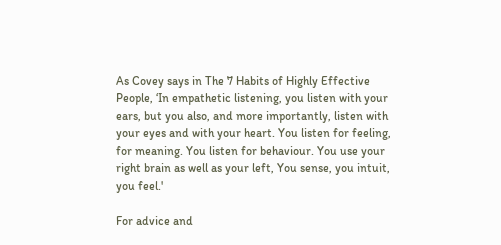As Covey says in The 7 Habits of Highly Effective People, ‘In empathetic listening, you listen with your ears, but you also, and more importantly, listen with your eyes and with your heart. You listen for feeling, for meaning. You listen for behaviour. You use your right brain as well as your left, You sense, you intuit, you feel.'

For advice and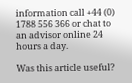information call +44 (0) 1788 556 366 or chat to an advisor online 24 hours a day.

Was this article useful?